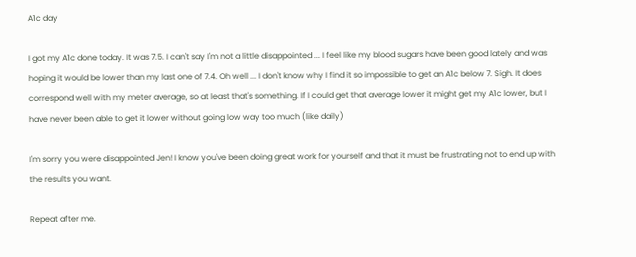A1c day

I got my A1c done today. It was 7.5. I can't say I'm not a little disappointed ... I feel like my blood sugars have been good lately and was hoping it would be lower than my last one of 7.4. Oh well ... I don't know why I find it so impossible to get an A1c below 7. Sigh. It does correspond well with my meter average, so at least that's something. If I could get that average lower it might get my A1c lower, but I have never been able to get it lower without going low way too much (like daily)

I'm sorry you were disappointed Jen! I know you've been doing great work for yourself and that it must be frustrating not to end up with the results you want.

Repeat after me.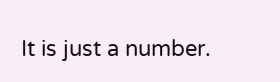It is just a number.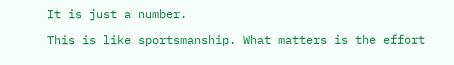It is just a number.

This is like sportsmanship. What matters is the effort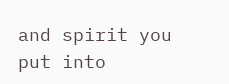and spirit you put into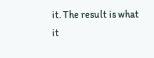it. The result is what it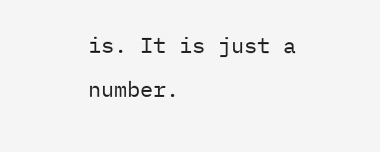is. It is just a number.